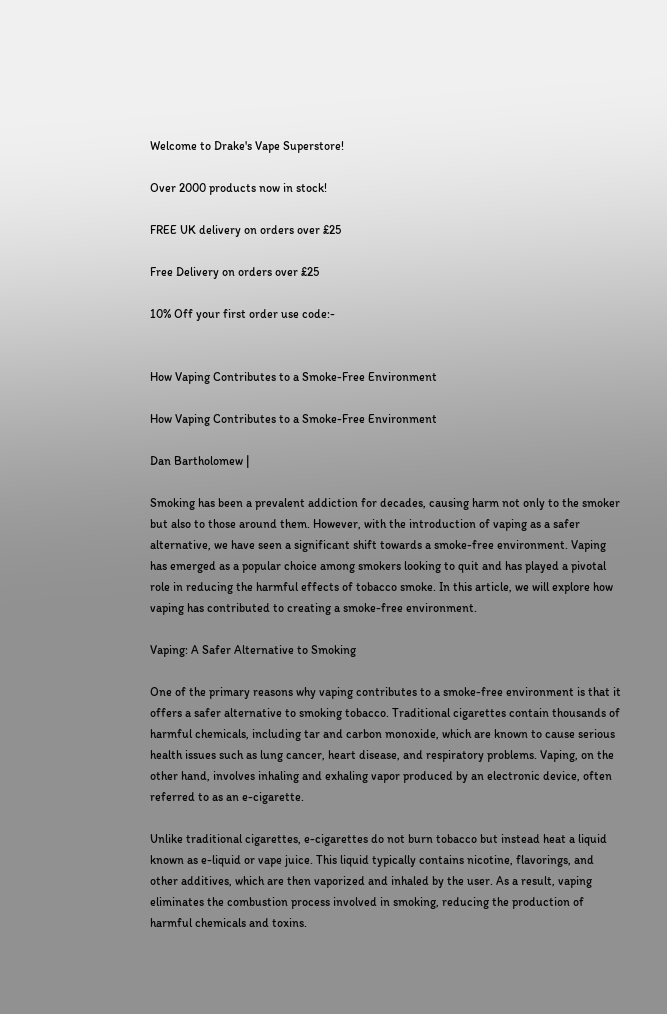Welcome to Drake's Vape Superstore!

Over 2000 products now in stock!

FREE UK delivery on orders over £25

Free Delivery on orders over £25

10% Off your first order use code:-


How Vaping Contributes to a Smoke-Free Environment

How Vaping Contributes to a Smoke-Free Environment

Dan Bartholomew |

Smoking has been a prevalent addiction for decades, causing harm not only to the smoker but also to those around them. However, with the introduction of vaping as a safer alternative, we have seen a significant shift towards a smoke-free environment. Vaping has emerged as a popular choice among smokers looking to quit and has played a pivotal role in reducing the harmful effects of tobacco smoke. In this article, we will explore how vaping has contributed to creating a smoke-free environment.

Vaping: A Safer Alternative to Smoking

One of the primary reasons why vaping contributes to a smoke-free environment is that it offers a safer alternative to smoking tobacco. Traditional cigarettes contain thousands of harmful chemicals, including tar and carbon monoxide, which are known to cause serious health issues such as lung cancer, heart disease, and respiratory problems. Vaping, on the other hand, involves inhaling and exhaling vapor produced by an electronic device, often referred to as an e-cigarette.

Unlike traditional cigarettes, e-cigarettes do not burn tobacco but instead heat a liquid known as e-liquid or vape juice. This liquid typically contains nicotine, flavorings, and other additives, which are then vaporized and inhaled by the user. As a result, vaping eliminates the combustion process involved in smoking, reducing the production of harmful chemicals and toxins.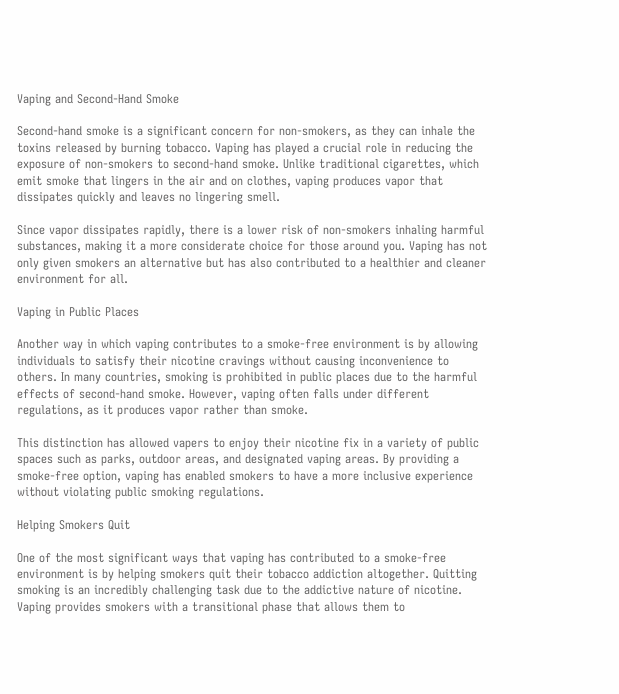Vaping and Second-Hand Smoke

Second-hand smoke is a significant concern for non-smokers, as they can inhale the toxins released by burning tobacco. Vaping has played a crucial role in reducing the exposure of non-smokers to second-hand smoke. Unlike traditional cigarettes, which emit smoke that lingers in the air and on clothes, vaping produces vapor that dissipates quickly and leaves no lingering smell.

Since vapor dissipates rapidly, there is a lower risk of non-smokers inhaling harmful substances, making it a more considerate choice for those around you. Vaping has not only given smokers an alternative but has also contributed to a healthier and cleaner environment for all.

Vaping in Public Places

Another way in which vaping contributes to a smoke-free environment is by allowing individuals to satisfy their nicotine cravings without causing inconvenience to others. In many countries, smoking is prohibited in public places due to the harmful effects of second-hand smoke. However, vaping often falls under different regulations, as it produces vapor rather than smoke.

This distinction has allowed vapers to enjoy their nicotine fix in a variety of public spaces such as parks, outdoor areas, and designated vaping areas. By providing a smoke-free option, vaping has enabled smokers to have a more inclusive experience without violating public smoking regulations.

Helping Smokers Quit

One of the most significant ways that vaping has contributed to a smoke-free environment is by helping smokers quit their tobacco addiction altogether. Quitting smoking is an incredibly challenging task due to the addictive nature of nicotine. Vaping provides smokers with a transitional phase that allows them to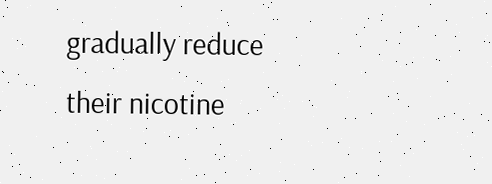gradually reduce their nicotine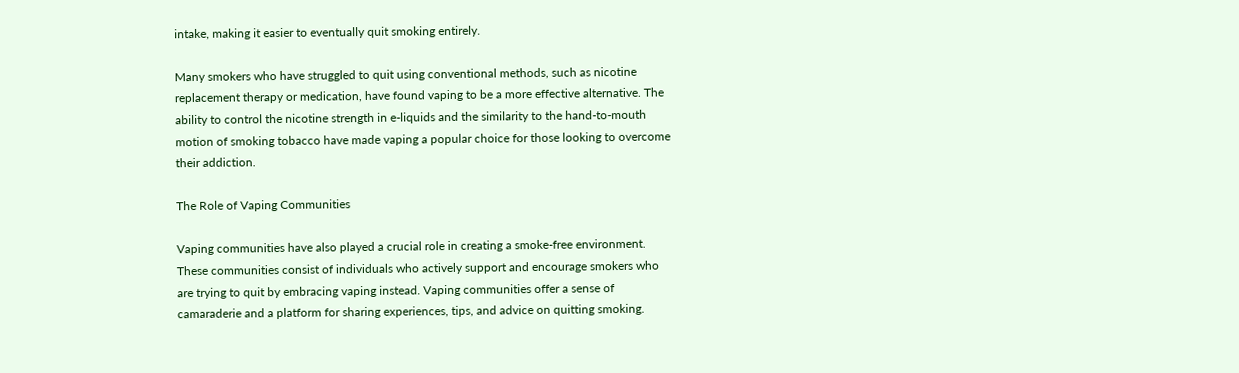intake, making it easier to eventually quit smoking entirely.

Many smokers who have struggled to quit using conventional methods, such as nicotine replacement therapy or medication, have found vaping to be a more effective alternative. The ability to control the nicotine strength in e-liquids and the similarity to the hand-to-mouth motion of smoking tobacco have made vaping a popular choice for those looking to overcome their addiction.

The Role of Vaping Communities

Vaping communities have also played a crucial role in creating a smoke-free environment. These communities consist of individuals who actively support and encourage smokers who are trying to quit by embracing vaping instead. Vaping communities offer a sense of camaraderie and a platform for sharing experiences, tips, and advice on quitting smoking.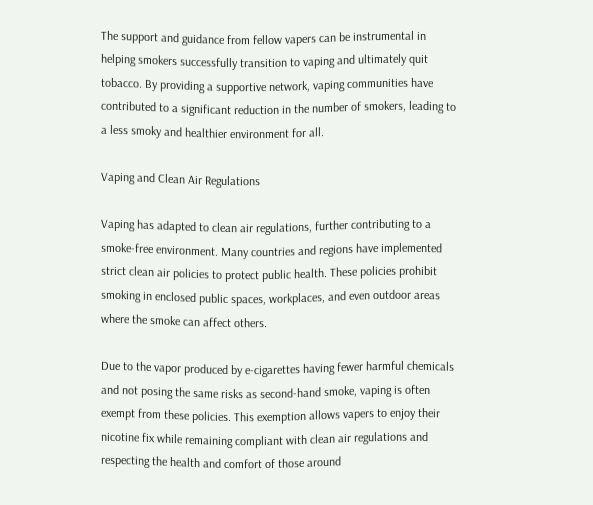The support and guidance from fellow vapers can be instrumental in helping smokers successfully transition to vaping and ultimately quit tobacco. By providing a supportive network, vaping communities have contributed to a significant reduction in the number of smokers, leading to a less smoky and healthier environment for all.

Vaping and Clean Air Regulations

Vaping has adapted to clean air regulations, further contributing to a smoke-free environment. Many countries and regions have implemented strict clean air policies to protect public health. These policies prohibit smoking in enclosed public spaces, workplaces, and even outdoor areas where the smoke can affect others.

Due to the vapor produced by e-cigarettes having fewer harmful chemicals and not posing the same risks as second-hand smoke, vaping is often exempt from these policies. This exemption allows vapers to enjoy their nicotine fix while remaining compliant with clean air regulations and respecting the health and comfort of those around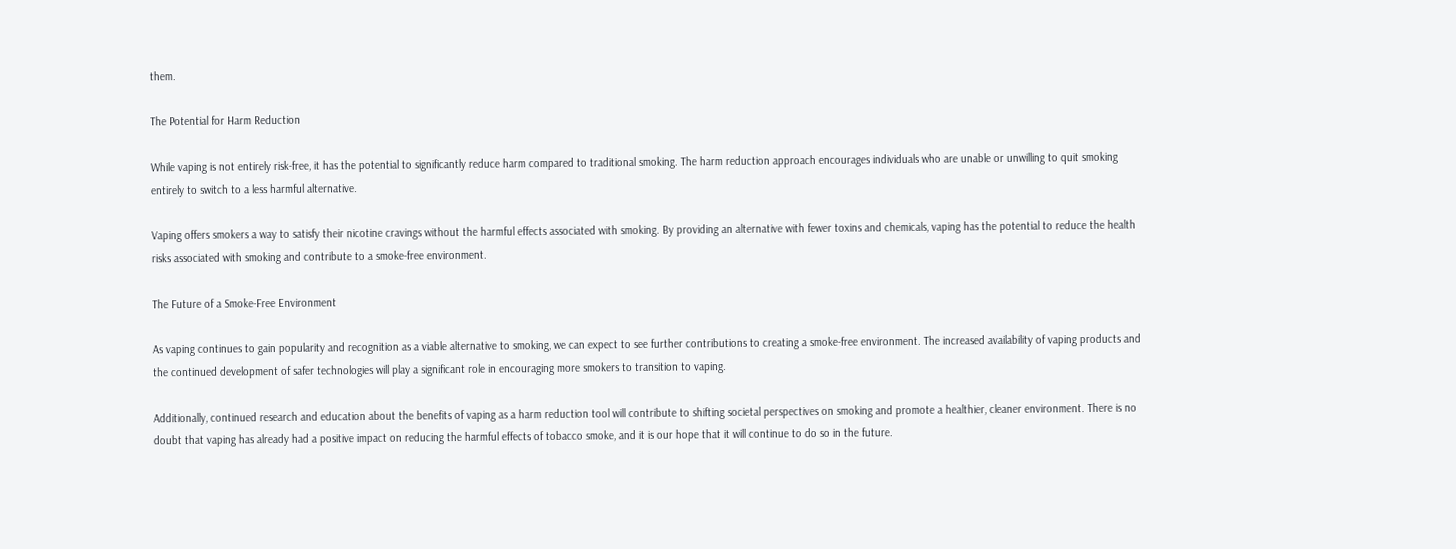them.

The Potential for Harm Reduction

While vaping is not entirely risk-free, it has the potential to significantly reduce harm compared to traditional smoking. The harm reduction approach encourages individuals who are unable or unwilling to quit smoking entirely to switch to a less harmful alternative.

Vaping offers smokers a way to satisfy their nicotine cravings without the harmful effects associated with smoking. By providing an alternative with fewer toxins and chemicals, vaping has the potential to reduce the health risks associated with smoking and contribute to a smoke-free environment.

The Future of a Smoke-Free Environment

As vaping continues to gain popularity and recognition as a viable alternative to smoking, we can expect to see further contributions to creating a smoke-free environment. The increased availability of vaping products and the continued development of safer technologies will play a significant role in encouraging more smokers to transition to vaping.

Additionally, continued research and education about the benefits of vaping as a harm reduction tool will contribute to shifting societal perspectives on smoking and promote a healthier, cleaner environment. There is no doubt that vaping has already had a positive impact on reducing the harmful effects of tobacco smoke, and it is our hope that it will continue to do so in the future.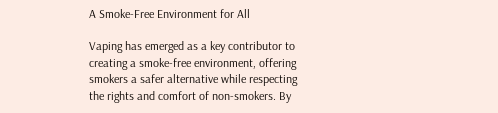A Smoke-Free Environment for All

Vaping has emerged as a key contributor to creating a smoke-free environment, offering smokers a safer alternative while respecting the rights and comfort of non-smokers. By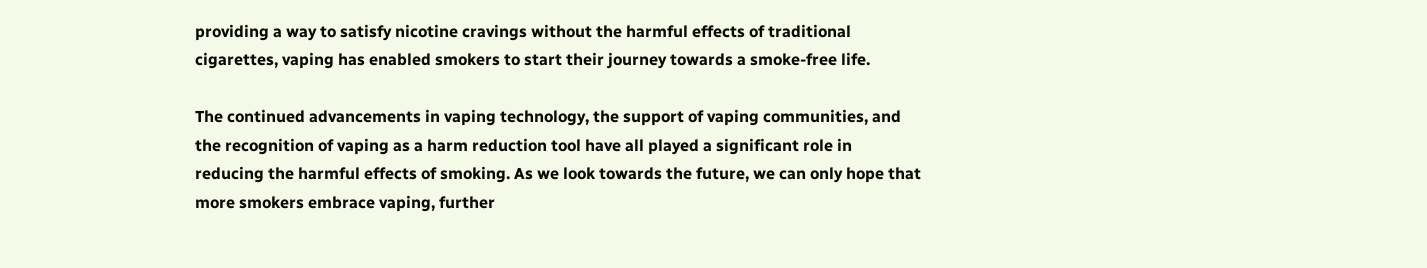providing a way to satisfy nicotine cravings without the harmful effects of traditional cigarettes, vaping has enabled smokers to start their journey towards a smoke-free life.

The continued advancements in vaping technology, the support of vaping communities, and the recognition of vaping as a harm reduction tool have all played a significant role in reducing the harmful effects of smoking. As we look towards the future, we can only hope that more smokers embrace vaping, further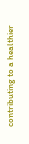contributing to a healthier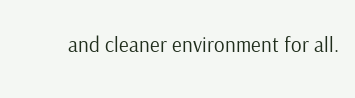and cleaner environment for all.